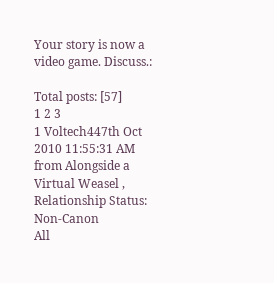Your story is now a video game. Discuss.:

Total posts: [57]
1 2 3
1 Voltech447th Oct 2010 11:55:31 AM from Alongside a Virtual Weasel , Relationship Status: Non-Canon
All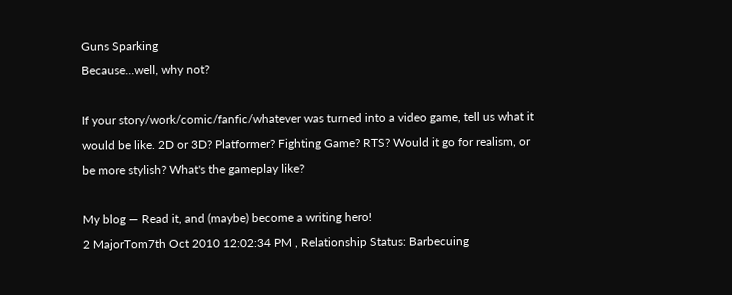Guns Sparking
Because...well, why not?

If your story/work/comic/fanfic/whatever was turned into a video game, tell us what it would be like. 2D or 3D? Platformer? Fighting Game? RTS? Would it go for realism, or be more stylish? What's the gameplay like?

My blog — Read it, and (maybe) become a writing hero!
2 MajorTom7th Oct 2010 12:02:34 PM , Relationship Status: Barbecuing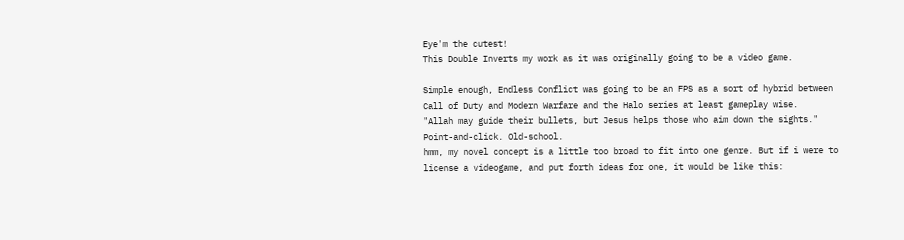Eye'm the cutest!
This Double Inverts my work as it was originally going to be a video game.

Simple enough, Endless Conflict was going to be an FPS as a sort of hybrid between Call of Duty and Modern Warfare and the Halo series at least gameplay wise.
"Allah may guide their bullets, but Jesus helps those who aim down the sights."
Point-and-click. Old-school.
hmm, my novel concept is a little too broad to fit into one genre. But if i were to license a videogame, and put forth ideas for one, it would be like this: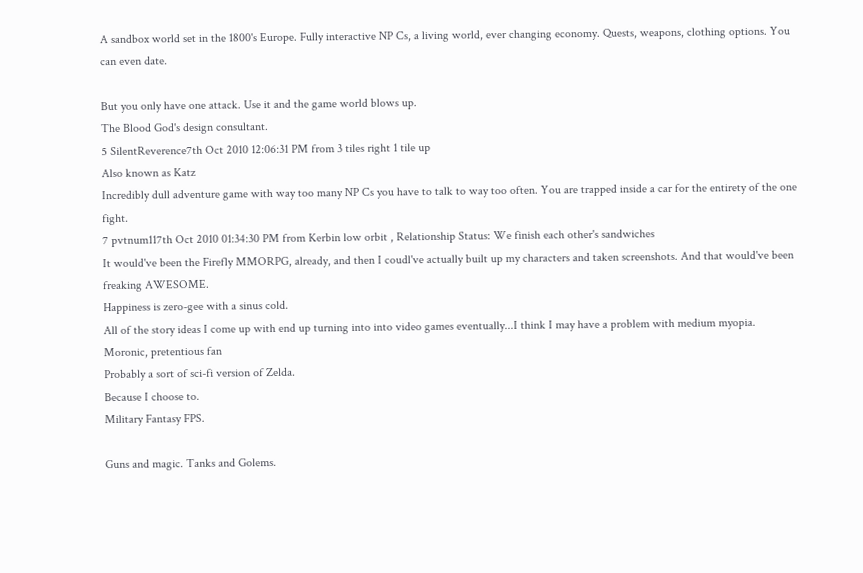A sandbox world set in the 1800's Europe. Fully interactive NP Cs, a living world, ever changing economy. Quests, weapons, clothing options. You can even date.

But you only have one attack. Use it and the game world blows up.
The Blood God's design consultant.
5 SilentReverence7th Oct 2010 12:06:31 PM from 3 tiles right 1 tile up
Also known as Katz
Incredibly dull adventure game with way too many NP Cs you have to talk to way too often. You are trapped inside a car for the entirety of the one fight.
7 pvtnum117th Oct 2010 01:34:30 PM from Kerbin low orbit , Relationship Status: We finish each other's sandwiches
It would've been the Firefly MMORPG, already, and then I coudl've actually built up my characters and taken screenshots. And that would've been freaking AWESOME.
Happiness is zero-gee with a sinus cold.
All of the story ideas I come up with end up turning into into video games eventually...I think I may have a problem with medium myopia.
Moronic, pretentious fan
Probably a sort of sci-fi version of Zelda.
Because I choose to.
Military Fantasy FPS.

Guns and magic. Tanks and Golems.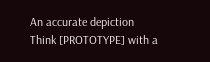An accurate depiction
Think [PROTOTYPE] with a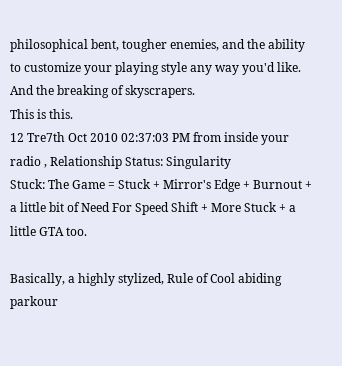philosophical bent, tougher enemies, and the ability to customize your playing style any way you'd like. And the breaking of skyscrapers.
This is this.
12 Tre7th Oct 2010 02:37:03 PM from inside your radio , Relationship Status: Singularity
Stuck: The Game = Stuck + Mirror's Edge + Burnout + a little bit of Need For Speed Shift + More Stuck + a little GTA too.

Basically, a highly stylized, Rule of Cool abiding parkour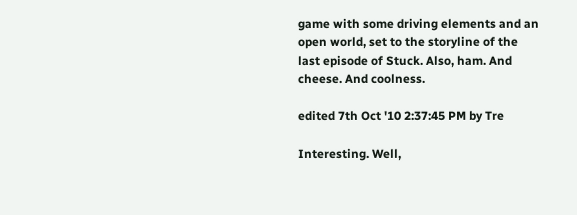game with some driving elements and an open world, set to the storyline of the last episode of Stuck. Also, ham. And cheese. And coolness.

edited 7th Oct '10 2:37:45 PM by Tre

Interesting. Well,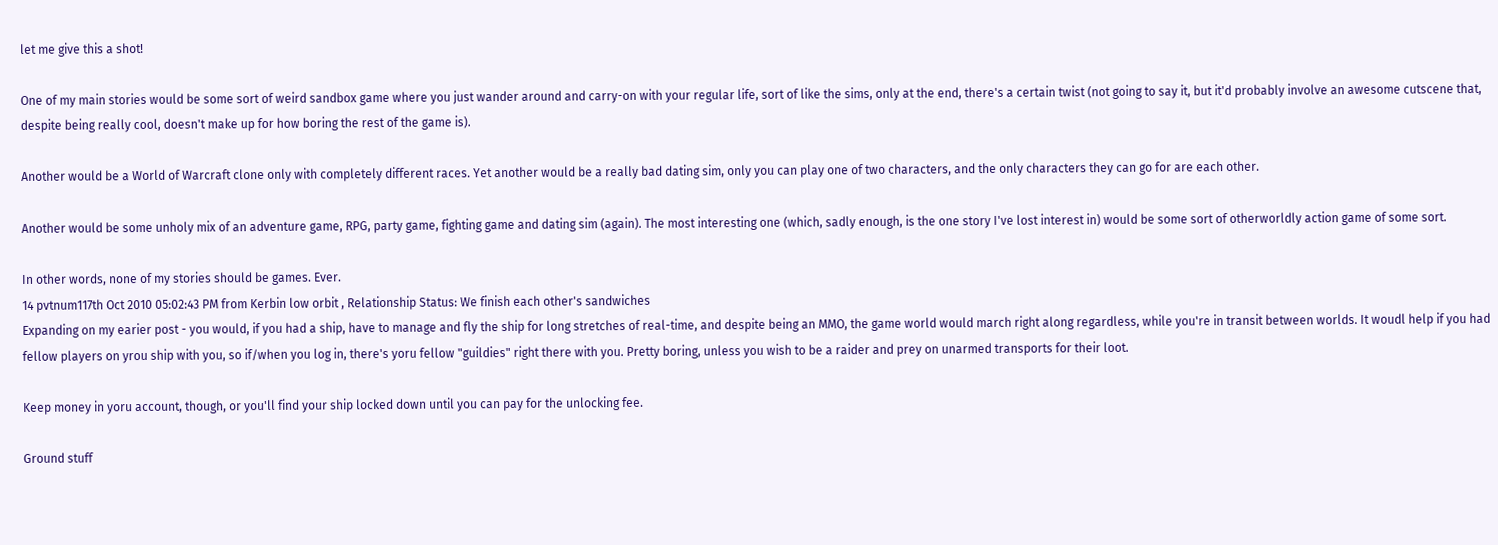let me give this a shot!

One of my main stories would be some sort of weird sandbox game where you just wander around and carry-on with your regular life, sort of like the sims, only at the end, there's a certain twist (not going to say it, but it'd probably involve an awesome cutscene that, despite being really cool, doesn't make up for how boring the rest of the game is).

Another would be a World of Warcraft clone only with completely different races. Yet another would be a really bad dating sim, only you can play one of two characters, and the only characters they can go for are each other.

Another would be some unholy mix of an adventure game, RPG, party game, fighting game and dating sim (again). The most interesting one (which, sadly enough, is the one story I've lost interest in) would be some sort of otherworldly action game of some sort.

In other words, none of my stories should be games. Ever.
14 pvtnum117th Oct 2010 05:02:43 PM from Kerbin low orbit , Relationship Status: We finish each other's sandwiches
Expanding on my earier post - you would, if you had a ship, have to manage and fly the ship for long stretches of real-time, and despite being an MMO, the game world would march right along regardless, while you're in transit between worlds. It woudl help if you had fellow players on yrou ship with you, so if/when you log in, there's yoru fellow "guildies" right there with you. Pretty boring, unless you wish to be a raider and prey on unarmed transports for their loot.

Keep money in yoru account, though, or you'll find your ship locked down until you can pay for the unlocking fee.

Ground stuff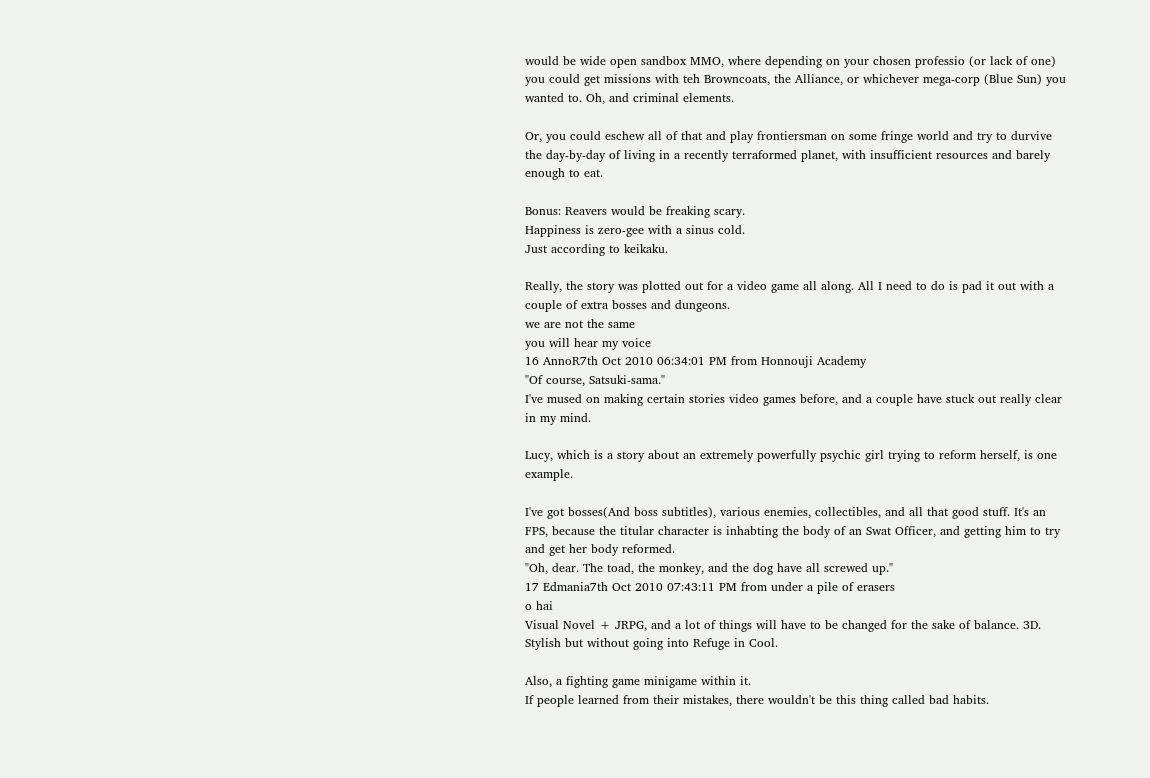would be wide open sandbox MMO, where depending on your chosen professio (or lack of one) you could get missions with teh Browncoats, the Alliance, or whichever mega-corp (Blue Sun) you wanted to. Oh, and criminal elements.

Or, you could eschew all of that and play frontiersman on some fringe world and try to durvive the day-by-day of living in a recently terraformed planet, with insufficient resources and barely enough to eat.

Bonus: Reavers would be freaking scary.
Happiness is zero-gee with a sinus cold.
Just according to keikaku.

Really, the story was plotted out for a video game all along. All I need to do is pad it out with a couple of extra bosses and dungeons.
we are not the same
you will hear my voice
16 AnnoR7th Oct 2010 06:34:01 PM from Honnouji Academy
"Of course, Satsuki-sama."
I've mused on making certain stories video games before, and a couple have stuck out really clear in my mind.

Lucy, which is a story about an extremely powerfully psychic girl trying to reform herself, is one example.

I've got bosses(And boss subtitles), various enemies, collectibles, and all that good stuff. It's an FPS, because the titular character is inhabting the body of an Swat Officer, and getting him to try and get her body reformed.
"Oh, dear. The toad, the monkey, and the dog have all screwed up."
17 Edmania7th Oct 2010 07:43:11 PM from under a pile of erasers
o hai
Visual Novel + JRPG, and a lot of things will have to be changed for the sake of balance. 3D. Stylish but without going into Refuge in Cool.

Also, a fighting game minigame within it.
If people learned from their mistakes, there wouldn't be this thing called bad habits.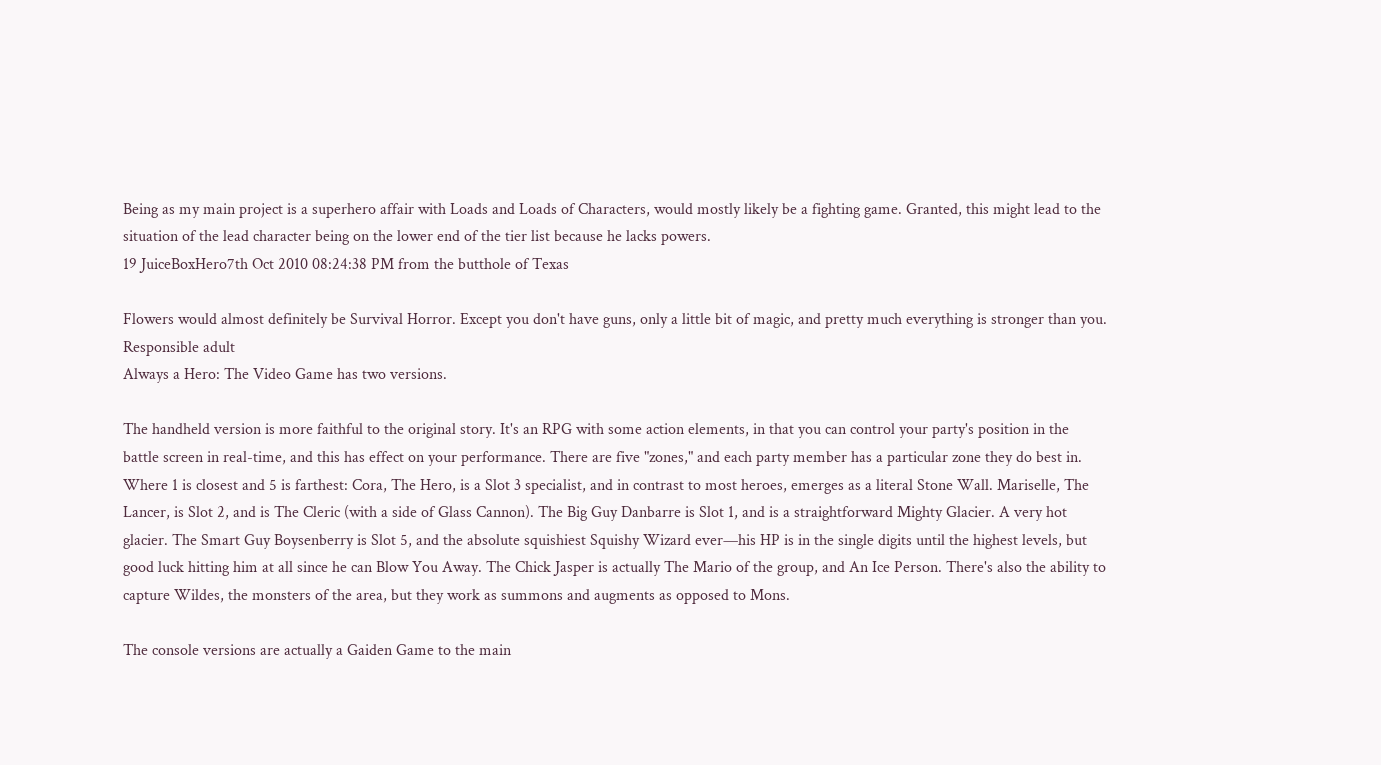Being as my main project is a superhero affair with Loads and Loads of Characters, would mostly likely be a fighting game. Granted, this might lead to the situation of the lead character being on the lower end of the tier list because he lacks powers.
19 JuiceBoxHero7th Oct 2010 08:24:38 PM from the butthole of Texas

Flowers would almost definitely be Survival Horror. Except you don't have guns, only a little bit of magic, and pretty much everything is stronger than you.
Responsible adult
Always a Hero: The Video Game has two versions.

The handheld version is more faithful to the original story. It's an RPG with some action elements, in that you can control your party's position in the battle screen in real-time, and this has effect on your performance. There are five "zones," and each party member has a particular zone they do best in. Where 1 is closest and 5 is farthest: Cora, The Hero, is a Slot 3 specialist, and in contrast to most heroes, emerges as a literal Stone Wall. Mariselle, The Lancer, is Slot 2, and is The Cleric (with a side of Glass Cannon). The Big Guy Danbarre is Slot 1, and is a straightforward Mighty Glacier. A very hot glacier. The Smart Guy Boysenberry is Slot 5, and the absolute squishiest Squishy Wizard ever—his HP is in the single digits until the highest levels, but good luck hitting him at all since he can Blow You Away. The Chick Jasper is actually The Mario of the group, and An Ice Person. There's also the ability to capture Wildes, the monsters of the area, but they work as summons and augments as opposed to Mons.

The console versions are actually a Gaiden Game to the main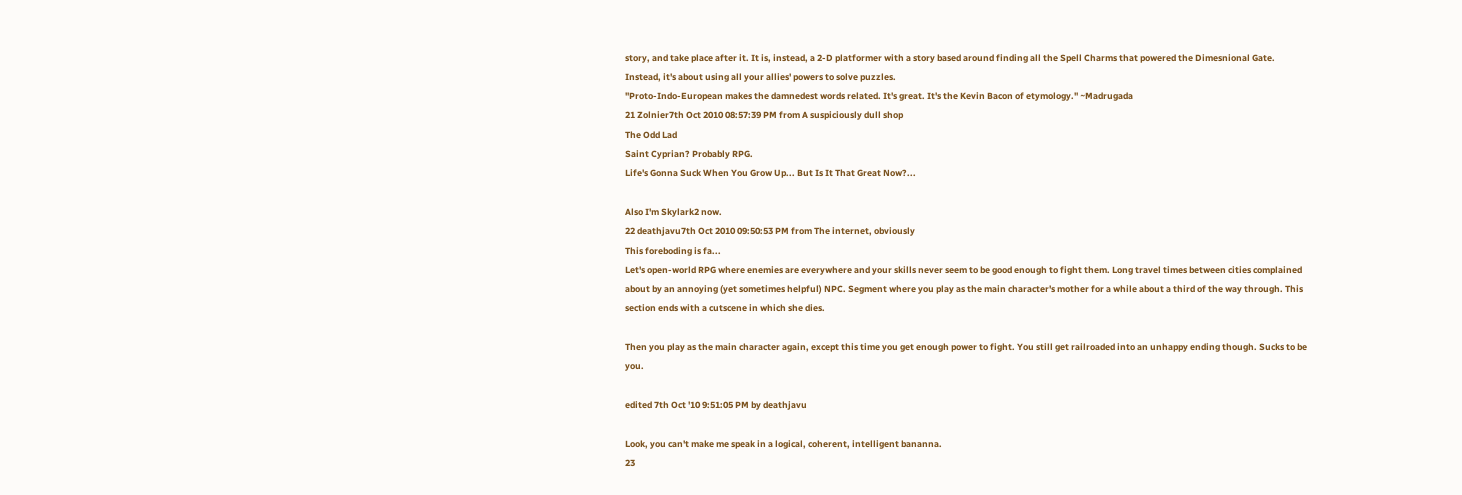story, and take place after it. It is, instead, a 2-D platformer with a story based around finding all the Spell Charms that powered the Dimesnional Gate. Instead, it's about using all your allies' powers to solve puzzles.
"Proto-Indo-European makes the damnedest words related. It's great. It's the Kevin Bacon of etymology." ~Madrugada
21 Zolnier7th Oct 2010 08:57:39 PM from A suspiciously dull shop
The Odd Lad
Saint Cyprian? Probably RPG.
Life's Gonna Suck When You Grow Up... But Is It That Great Now?...

Also I'm Skylark2 now.
22 deathjavu7th Oct 2010 09:50:53 PM from The internet, obviously
This foreboding is fa...
Let's open-world RPG where enemies are everywhere and your skills never seem to be good enough to fight them. Long travel times between cities complained about by an annoying (yet sometimes helpful) NPC. Segment where you play as the main character's mother for a while about a third of the way through. This section ends with a cutscene in which she dies.

Then you play as the main character again, except this time you get enough power to fight. You still get railroaded into an unhappy ending though. Sucks to be you.

edited 7th Oct '10 9:51:05 PM by deathjavu

Look, you can't make me speak in a logical, coherent, intelligent bananna.
23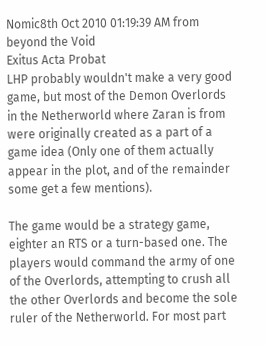Nomic8th Oct 2010 01:19:39 AM from beyond the Void
Exitus Acta Probat
LHP probably wouldn't make a very good game, but most of the Demon Overlords in the Netherworld where Zaran is from were originally created as a part of a game idea (Only one of them actually appear in the plot, and of the remainder some get a few mentions).

The game would be a strategy game, eighter an RTS or a turn-based one. The players would command the army of one of the Overlords, attempting to crush all the other Overlords and become the sole ruler of the Netherworld. For most part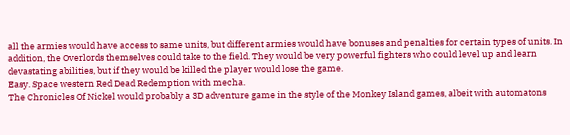all the armies would have access to same units, but different armies would have bonuses and penalties for certain types of units. In addition, the Overlords themselves could take to the field. They would be very powerful fighters who could level up and learn devastating abilities, but if they would be killed the player would lose the game.
Easy. Space western Red Dead Redemption with mecha.
The Chronicles Of Nickel would probably a 3D adventure game in the style of the Monkey Island games, albeit with automatons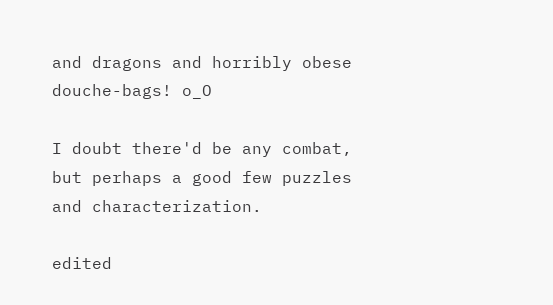and dragons and horribly obese douche-bags! o_O

I doubt there'd be any combat, but perhaps a good few puzzles and characterization.

edited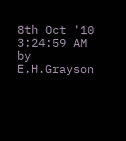8th Oct '10 3:24:59 AM by E.H.Grayson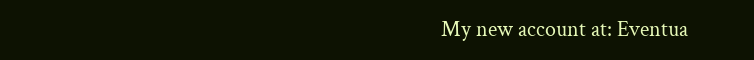My new account at: Eventua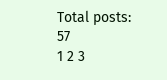Total posts: 57
1 2 3